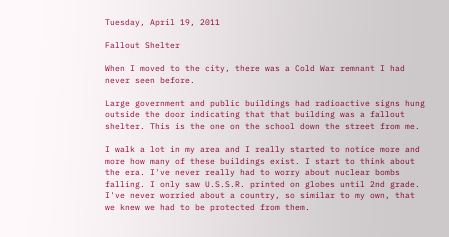Tuesday, April 19, 2011

Fallout Shelter

When I moved to the city, there was a Cold War remnant I had never seen before.

Large government and public buildings had radioactive signs hung outside the door indicating that that building was a fallout shelter. This is the one on the school down the street from me.

I walk a lot in my area and I really started to notice more and more how many of these buildings exist. I start to think about the era. I've never really had to worry about nuclear bombs falling. I only saw U.S.S.R. printed on globes until 2nd grade. I've never worried about a country, so similar to my own, that we knew we had to be protected from them.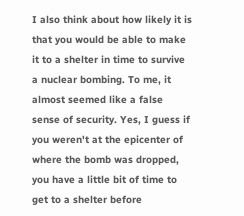I also think about how likely it is that you would be able to make it to a shelter in time to survive a nuclear bombing. To me, it almost seemed like a false sense of security. Yes, I guess if you weren't at the epicenter of where the bomb was dropped, you have a little bit of time to get to a shelter before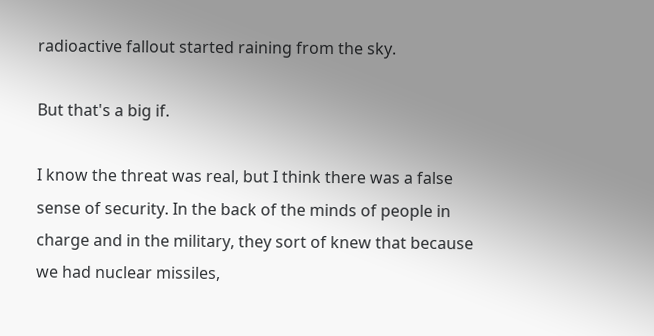radioactive fallout started raining from the sky.

But that's a big if.

I know the threat was real, but I think there was a false sense of security. In the back of the minds of people in charge and in the military, they sort of knew that because we had nuclear missiles,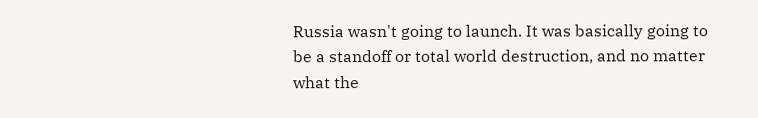Russia wasn't going to launch. It was basically going to be a standoff or total world destruction, and no matter what the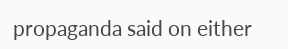propaganda said on either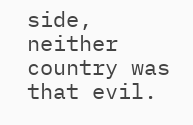side, neither country was that evil.